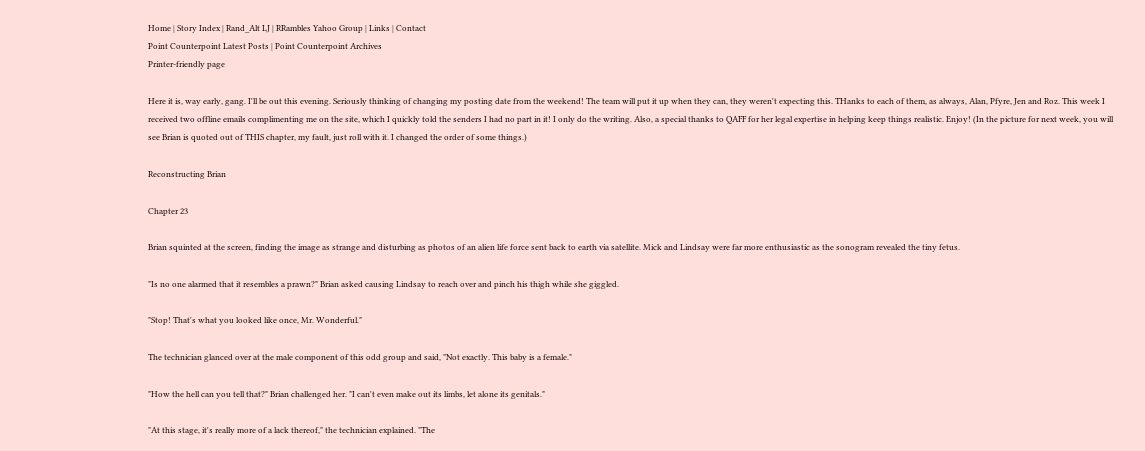Home | Story Index | Rand_Alt LJ | RRambles Yahoo Group | Links | Contact
Point Counterpoint Latest Posts | Point Counterpoint Archives
Printer-friendly page

Here it is, way early, gang. I'll be out this evening. Seriously thinking of changing my posting date from the weekend! The team will put it up when they can, they weren't expecting this. THanks to each of them, as always, Alan, Pfyre, Jen and Roz. This week I received two offline emails complimenting me on the site, which I quickly told the senders I had no part in it! I only do the writing. Also, a special thanks to QAFF for her legal expertise in helping keep things realistic. Enjoy! (In the picture for next week, you will see Brian is quoted out of THIS chapter, my fault, just roll with it. I changed the order of some things.)

Reconstructing Brian

Chapter 23

Brian squinted at the screen, finding the image as strange and disturbing as photos of an alien life force sent back to earth via satellite. Mick and Lindsay were far more enthusiastic as the sonogram revealed the tiny fetus.

"Is no one alarmed that it resembles a prawn?" Brian asked causing Lindsay to reach over and pinch his thigh while she giggled.

"Stop! That's what you looked like once, Mr. Wonderful."

The technician glanced over at the male component of this odd group and said, "Not exactly. This baby is a female."

"How the hell can you tell that?" Brian challenged her. "I can't even make out its limbs, let alone its genitals."

"At this stage, it's really more of a lack thereof," the technician explained. "The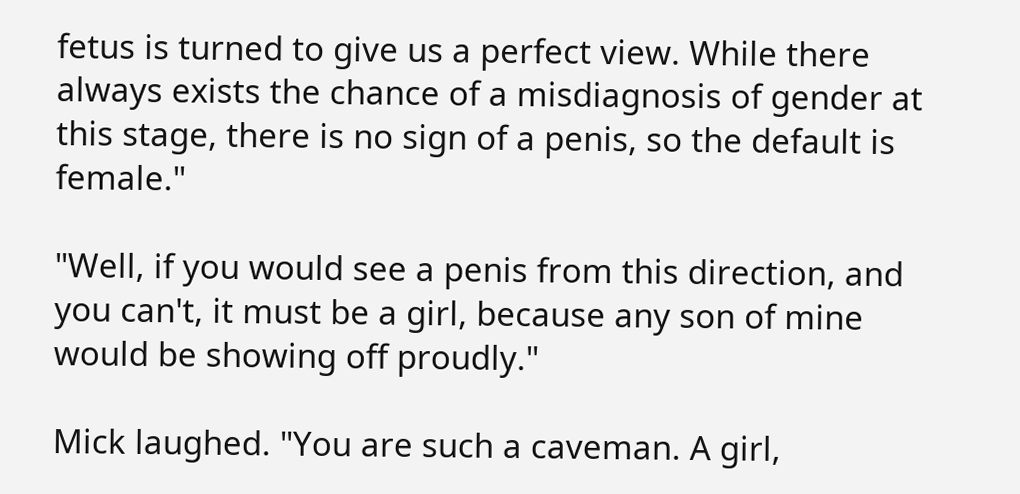fetus is turned to give us a perfect view. While there always exists the chance of a misdiagnosis of gender at this stage, there is no sign of a penis, so the default is female."

"Well, if you would see a penis from this direction, and you can't, it must be a girl, because any son of mine would be showing off proudly."

Mick laughed. "You are such a caveman. A girl,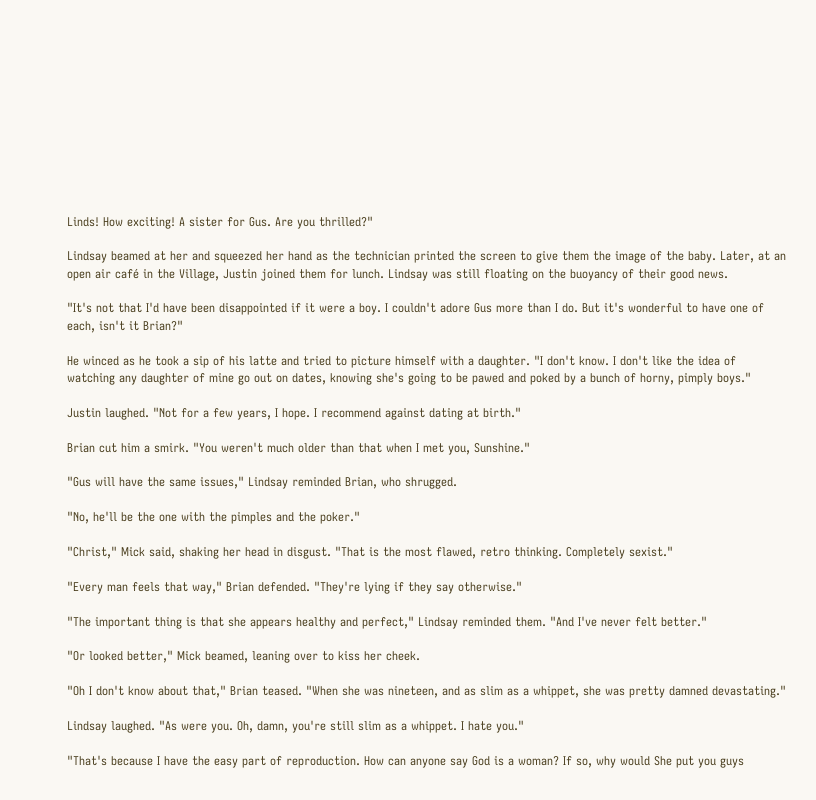Linds! How exciting! A sister for Gus. Are you thrilled?"

Lindsay beamed at her and squeezed her hand as the technician printed the screen to give them the image of the baby. Later, at an open air café in the Village, Justin joined them for lunch. Lindsay was still floating on the buoyancy of their good news.

"It's not that I'd have been disappointed if it were a boy. I couldn't adore Gus more than I do. But it's wonderful to have one of each, isn't it Brian?"

He winced as he took a sip of his latte and tried to picture himself with a daughter. "I don't know. I don't like the idea of watching any daughter of mine go out on dates, knowing she's going to be pawed and poked by a bunch of horny, pimply boys."

Justin laughed. "Not for a few years, I hope. I recommend against dating at birth."

Brian cut him a smirk. "You weren't much older than that when I met you, Sunshine."

"Gus will have the same issues," Lindsay reminded Brian, who shrugged.

"No, he'll be the one with the pimples and the poker."

"Christ," Mick said, shaking her head in disgust. "That is the most flawed, retro thinking. Completely sexist."

"Every man feels that way," Brian defended. "They're lying if they say otherwise."

"The important thing is that she appears healthy and perfect," Lindsay reminded them. "And I've never felt better."

"Or looked better," Mick beamed, leaning over to kiss her cheek.

"Oh I don't know about that," Brian teased. "When she was nineteen, and as slim as a whippet, she was pretty damned devastating."

Lindsay laughed. "As were you. Oh, damn, you're still slim as a whippet. I hate you."

"That's because I have the easy part of reproduction. How can anyone say God is a woman? If so, why would She put you guys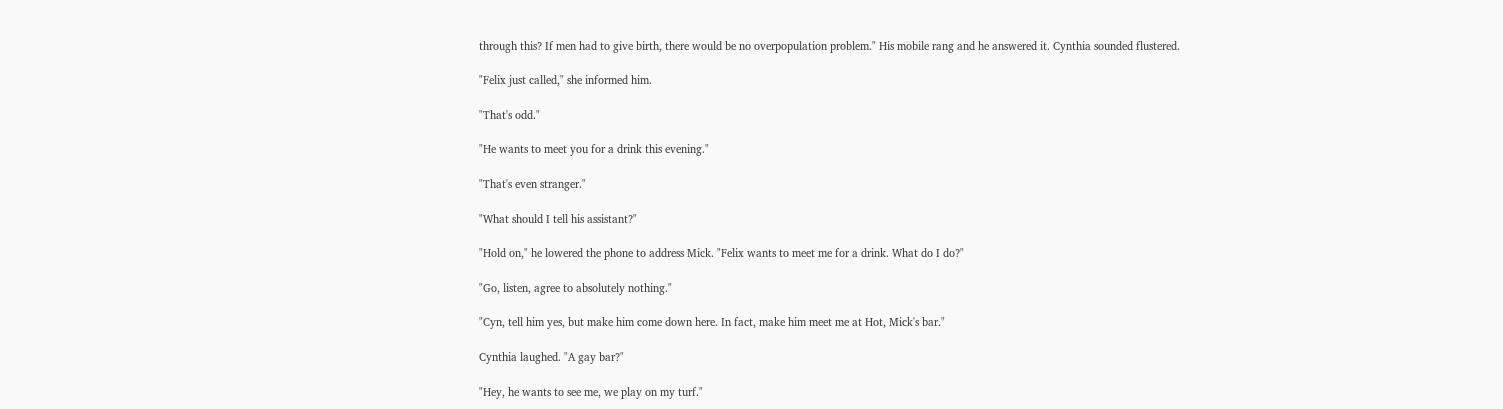through this? If men had to give birth, there would be no overpopulation problem." His mobile rang and he answered it. Cynthia sounded flustered.

"Felix just called," she informed him.

"That's odd."

"He wants to meet you for a drink this evening."

"That's even stranger."

"What should I tell his assistant?"

"Hold on," he lowered the phone to address Mick. "Felix wants to meet me for a drink. What do I do?"

"Go, listen, agree to absolutely nothing."

"Cyn, tell him yes, but make him come down here. In fact, make him meet me at Hot, Mick's bar."

Cynthia laughed. "A gay bar?"

"Hey, he wants to see me, we play on my turf."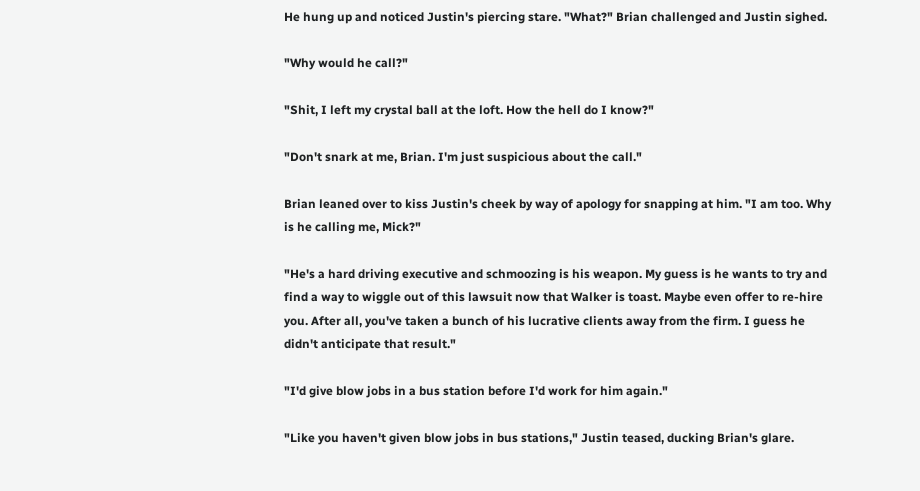He hung up and noticed Justin's piercing stare. "What?" Brian challenged and Justin sighed.

"Why would he call?"

"Shit, I left my crystal ball at the loft. How the hell do I know?"

"Don't snark at me, Brian. I'm just suspicious about the call."

Brian leaned over to kiss Justin's cheek by way of apology for snapping at him. "I am too. Why is he calling me, Mick?"

"He's a hard driving executive and schmoozing is his weapon. My guess is he wants to try and find a way to wiggle out of this lawsuit now that Walker is toast. Maybe even offer to re-hire you. After all, you've taken a bunch of his lucrative clients away from the firm. I guess he didn't anticipate that result."

"I'd give blow jobs in a bus station before I'd work for him again."

"Like you haven't given blow jobs in bus stations," Justin teased, ducking Brian's glare.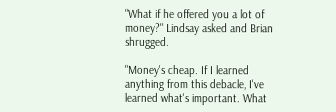"What if he offered you a lot of money?" Lindsay asked and Brian shrugged.

"Money's cheap. If I learned anything from this debacle, I've learned what's important. What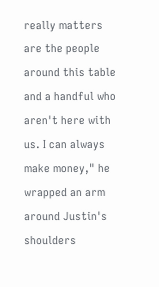really matters are the people around this table and a handful who aren't here with us. I can always make money," he wrapped an arm around Justin's shoulders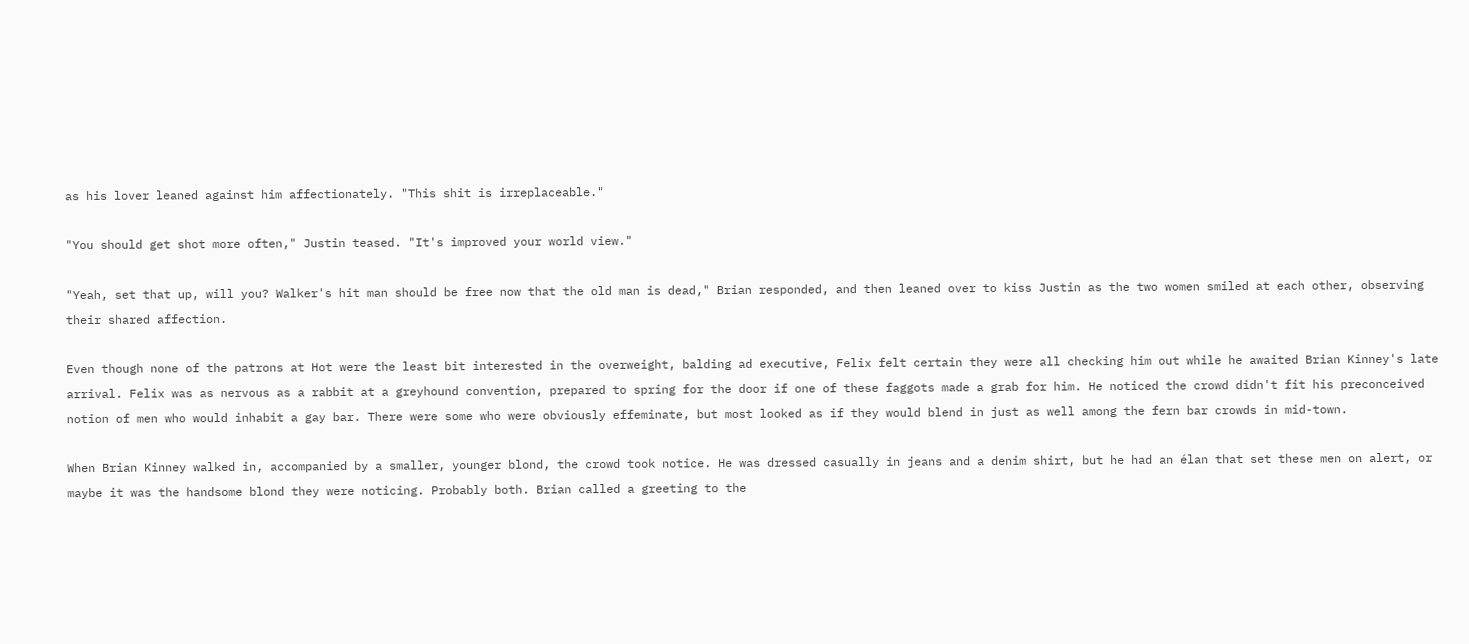as his lover leaned against him affectionately. "This shit is irreplaceable."

"You should get shot more often," Justin teased. "It's improved your world view."

"Yeah, set that up, will you? Walker's hit man should be free now that the old man is dead," Brian responded, and then leaned over to kiss Justin as the two women smiled at each other, observing their shared affection.

Even though none of the patrons at Hot were the least bit interested in the overweight, balding ad executive, Felix felt certain they were all checking him out while he awaited Brian Kinney's late arrival. Felix was as nervous as a rabbit at a greyhound convention, prepared to spring for the door if one of these faggots made a grab for him. He noticed the crowd didn't fit his preconceived notion of men who would inhabit a gay bar. There were some who were obviously effeminate, but most looked as if they would blend in just as well among the fern bar crowds in mid-town.

When Brian Kinney walked in, accompanied by a smaller, younger blond, the crowd took notice. He was dressed casually in jeans and a denim shirt, but he had an élan that set these men on alert, or maybe it was the handsome blond they were noticing. Probably both. Brian called a greeting to the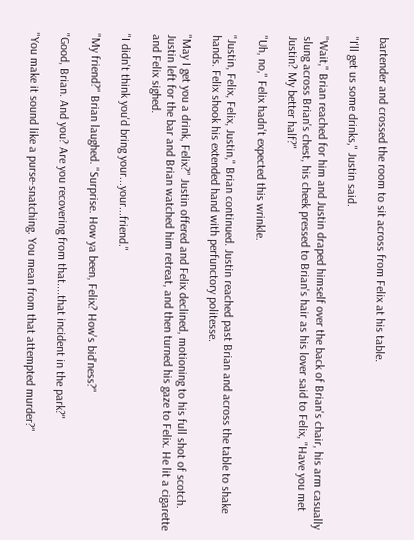bartender and crossed the room to sit across from Felix at his table.

"I'll get us some drinks," Justin said.

"Wait," Brian reached for him and Justin draped himself over the back of Brian's chair, his arm casually slung across Brian's chest, his cheek pressed to Brian's hair as his lover said to Felix, "Have you met Justin? My better half?"

"Uh, no," Felix hadn't expected this wrinkle.

"Justin, Felix, Felix, Justin," Brian continued. Justin reached past Brian and across the table to shake hands. Felix shook his extended hand with perfunctory politesse.

"May I get you a drink, Felix?" Justin offered and Felix declined, motioning to his full shot of scotch. Justin left for the bar and Brian watched him retreat, and then turned his gaze to Felix. He lit a cigarette and Felix sighed.

"I didn't think you'd bring your...your...friend."

"My friend?" Brian laughed. "Surprise. How ya been, Felix? How's bid'ness?"

"Good, Brian. And you? Are you recovering from that....that incident in the park?"

"You make it sound like a purse-snatching. You mean from that attempted murder?"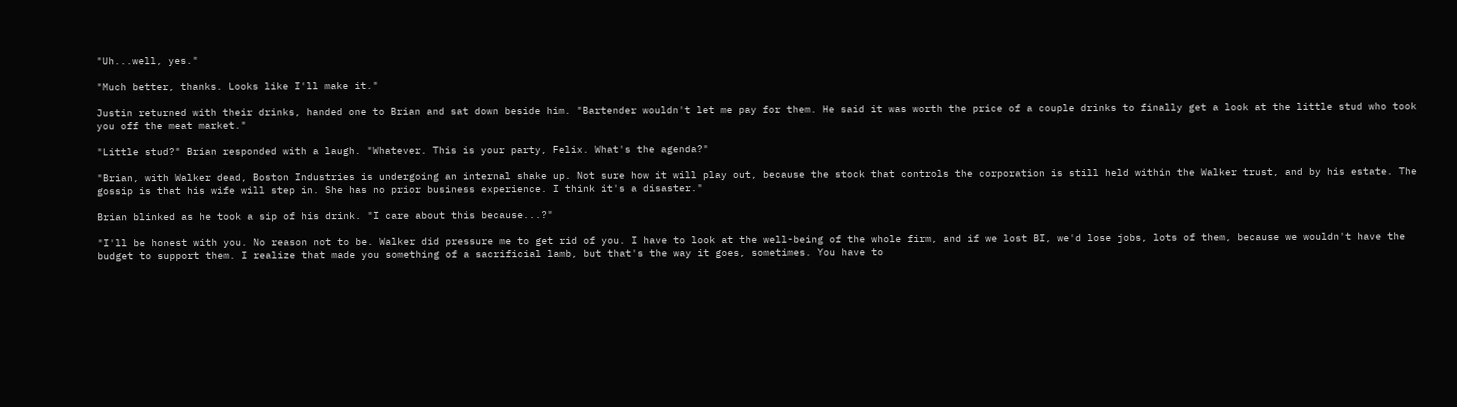"Uh...well, yes."

"Much better, thanks. Looks like I'll make it."

Justin returned with their drinks, handed one to Brian and sat down beside him. "Bartender wouldn't let me pay for them. He said it was worth the price of a couple drinks to finally get a look at the little stud who took you off the meat market."

"Little stud?" Brian responded with a laugh. "Whatever. This is your party, Felix. What's the agenda?"

"Brian, with Walker dead, Boston Industries is undergoing an internal shake up. Not sure how it will play out, because the stock that controls the corporation is still held within the Walker trust, and by his estate. The gossip is that his wife will step in. She has no prior business experience. I think it's a disaster."

Brian blinked as he took a sip of his drink. "I care about this because...?"

"I'll be honest with you. No reason not to be. Walker did pressure me to get rid of you. I have to look at the well-being of the whole firm, and if we lost BI, we'd lose jobs, lots of them, because we wouldn't have the budget to support them. I realize that made you something of a sacrificial lamb, but that's the way it goes, sometimes. You have to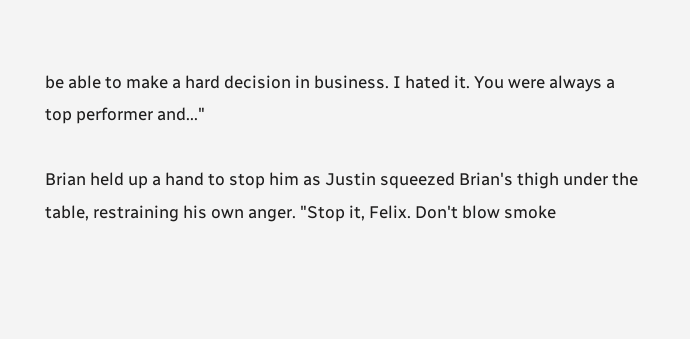be able to make a hard decision in business. I hated it. You were always a top performer and..."

Brian held up a hand to stop him as Justin squeezed Brian's thigh under the table, restraining his own anger. "Stop it, Felix. Don't blow smoke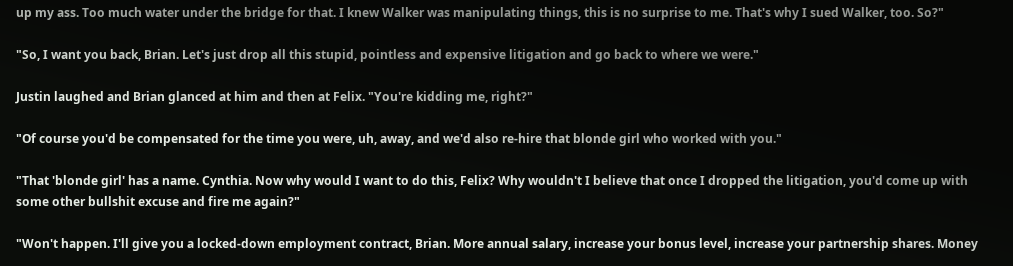up my ass. Too much water under the bridge for that. I knew Walker was manipulating things, this is no surprise to me. That's why I sued Walker, too. So?"

"So, I want you back, Brian. Let's just drop all this stupid, pointless and expensive litigation and go back to where we were."

Justin laughed and Brian glanced at him and then at Felix. "You're kidding me, right?"

"Of course you'd be compensated for the time you were, uh, away, and we'd also re-hire that blonde girl who worked with you."

"That 'blonde girl' has a name. Cynthia. Now why would I want to do this, Felix? Why wouldn't I believe that once I dropped the litigation, you'd come up with some other bullshit excuse and fire me again?"

"Won't happen. I'll give you a locked-down employment contract, Brian. More annual salary, increase your bonus level, increase your partnership shares. Money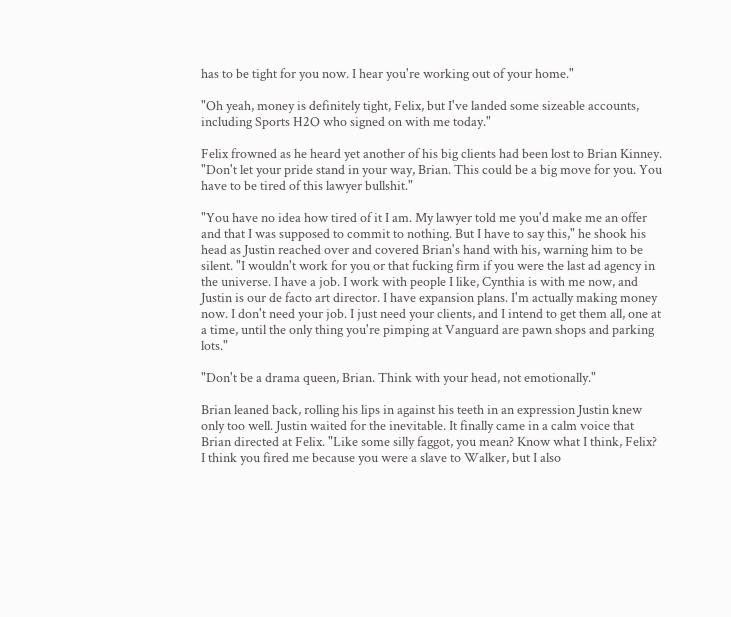has to be tight for you now. I hear you're working out of your home."

"Oh yeah, money is definitely tight, Felix, but I've landed some sizeable accounts, including Sports H2O who signed on with me today."

Felix frowned as he heard yet another of his big clients had been lost to Brian Kinney. "Don't let your pride stand in your way, Brian. This could be a big move for you. You have to be tired of this lawyer bullshit."

"You have no idea how tired of it I am. My lawyer told me you'd make me an offer and that I was supposed to commit to nothing. But I have to say this," he shook his head as Justin reached over and covered Brian's hand with his, warning him to be silent. "I wouldn't work for you or that fucking firm if you were the last ad agency in the universe. I have a job. I work with people I like, Cynthia is with me now, and Justin is our de facto art director. I have expansion plans. I'm actually making money now. I don't need your job. I just need your clients, and I intend to get them all, one at a time, until the only thing you're pimping at Vanguard are pawn shops and parking lots."

"Don't be a drama queen, Brian. Think with your head, not emotionally."

Brian leaned back, rolling his lips in against his teeth in an expression Justin knew only too well. Justin waited for the inevitable. It finally came in a calm voice that Brian directed at Felix. "Like some silly faggot, you mean? Know what I think, Felix? I think you fired me because you were a slave to Walker, but I also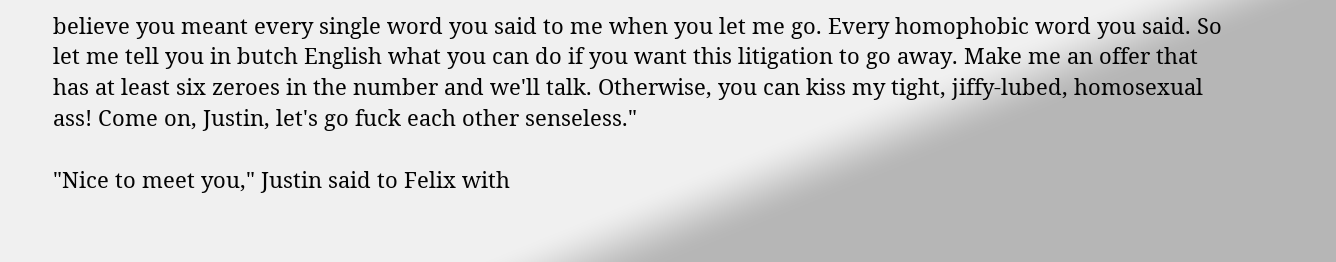believe you meant every single word you said to me when you let me go. Every homophobic word you said. So let me tell you in butch English what you can do if you want this litigation to go away. Make me an offer that has at least six zeroes in the number and we'll talk. Otherwise, you can kiss my tight, jiffy-lubed, homosexual ass! Come on, Justin, let's go fuck each other senseless."

"Nice to meet you," Justin said to Felix with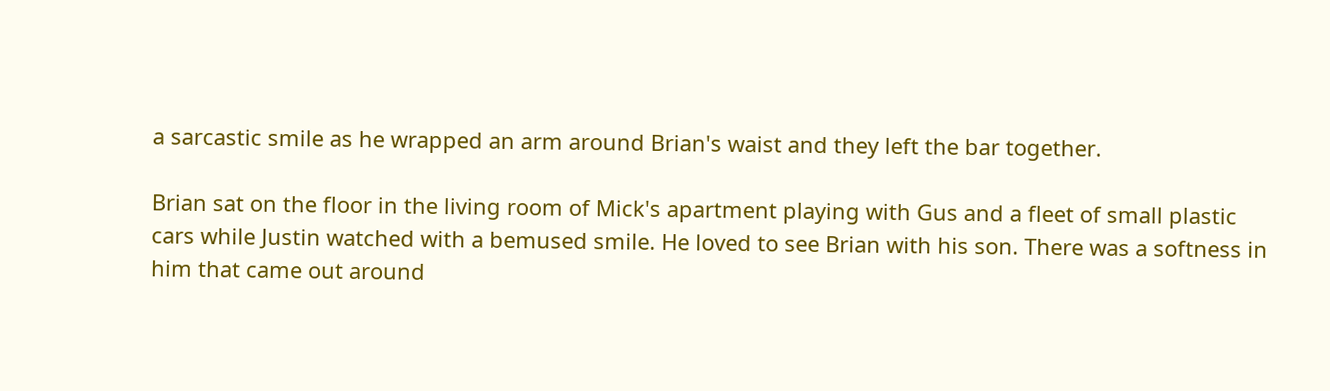a sarcastic smile as he wrapped an arm around Brian's waist and they left the bar together.

Brian sat on the floor in the living room of Mick's apartment playing with Gus and a fleet of small plastic cars while Justin watched with a bemused smile. He loved to see Brian with his son. There was a softness in him that came out around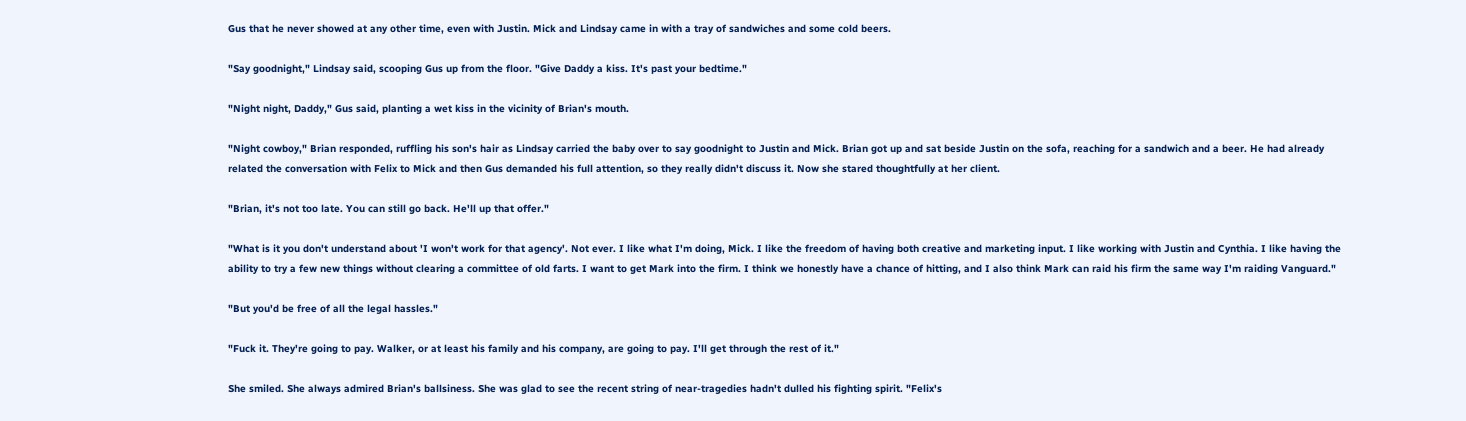Gus that he never showed at any other time, even with Justin. Mick and Lindsay came in with a tray of sandwiches and some cold beers.

"Say goodnight," Lindsay said, scooping Gus up from the floor. "Give Daddy a kiss. It's past your bedtime."

"Night night, Daddy," Gus said, planting a wet kiss in the vicinity of Brian's mouth.

"Night cowboy," Brian responded, ruffling his son's hair as Lindsay carried the baby over to say goodnight to Justin and Mick. Brian got up and sat beside Justin on the sofa, reaching for a sandwich and a beer. He had already related the conversation with Felix to Mick and then Gus demanded his full attention, so they really didn't discuss it. Now she stared thoughtfully at her client.

"Brian, it's not too late. You can still go back. He'll up that offer."

"What is it you don't understand about 'I won't work for that agency'. Not ever. I like what I'm doing, Mick. I like the freedom of having both creative and marketing input. I like working with Justin and Cynthia. I like having the ability to try a few new things without clearing a committee of old farts. I want to get Mark into the firm. I think we honestly have a chance of hitting, and I also think Mark can raid his firm the same way I'm raiding Vanguard."

"But you'd be free of all the legal hassles."

"Fuck it. They're going to pay. Walker, or at least his family and his company, are going to pay. I'll get through the rest of it."

She smiled. She always admired Brian's ballsiness. She was glad to see the recent string of near-tragedies hadn't dulled his fighting spirit. "Felix's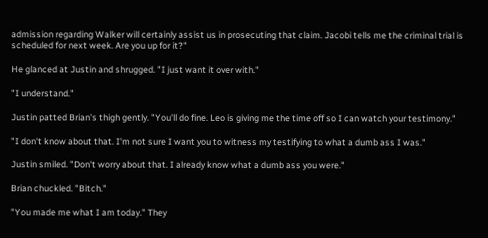admission regarding Walker will certainly assist us in prosecuting that claim. Jacobi tells me the criminal trial is scheduled for next week. Are you up for it?"

He glanced at Justin and shrugged. "I just want it over with."

"I understand."

Justin patted Brian's thigh gently. "You'll do fine. Leo is giving me the time off so I can watch your testimony."

"I don't know about that. I'm not sure I want you to witness my testifying to what a dumb ass I was."

Justin smiled. "Don't worry about that. I already know what a dumb ass you were."

Brian chuckled. "Bitch."

"You made me what I am today." They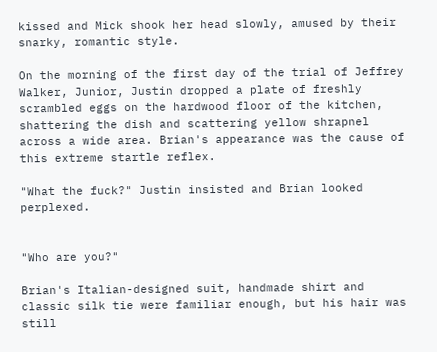kissed and Mick shook her head slowly, amused by their snarky, romantic style.

On the morning of the first day of the trial of Jeffrey Walker, Junior, Justin dropped a plate of freshly scrambled eggs on the hardwood floor of the kitchen, shattering the dish and scattering yellow shrapnel across a wide area. Brian's appearance was the cause of this extreme startle reflex.

"What the fuck?" Justin insisted and Brian looked perplexed.


"Who are you?"

Brian's Italian-designed suit, handmade shirt and classic silk tie were familiar enough, but his hair was still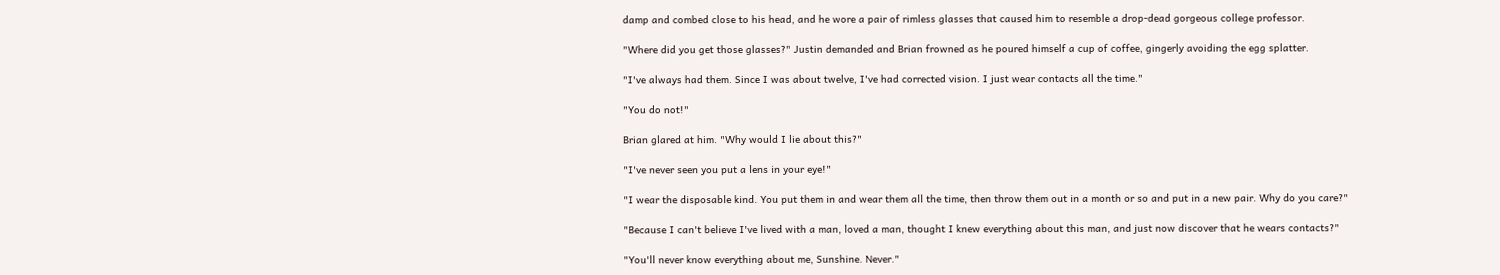damp and combed close to his head, and he wore a pair of rimless glasses that caused him to resemble a drop-dead gorgeous college professor.

"Where did you get those glasses?" Justin demanded and Brian frowned as he poured himself a cup of coffee, gingerly avoiding the egg splatter.

"I've always had them. Since I was about twelve, I've had corrected vision. I just wear contacts all the time."

"You do not!"

Brian glared at him. "Why would I lie about this?"

"I've never seen you put a lens in your eye!"

"I wear the disposable kind. You put them in and wear them all the time, then throw them out in a month or so and put in a new pair. Why do you care?"

"Because I can't believe I've lived with a man, loved a man, thought I knew everything about this man, and just now discover that he wears contacts?"

"You'll never know everything about me, Sunshine. Never."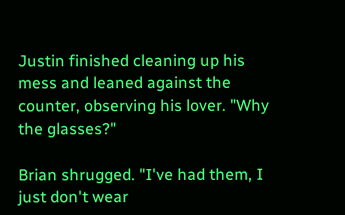Justin finished cleaning up his mess and leaned against the counter, observing his lover. "Why the glasses?"

Brian shrugged. "I've had them, I just don't wear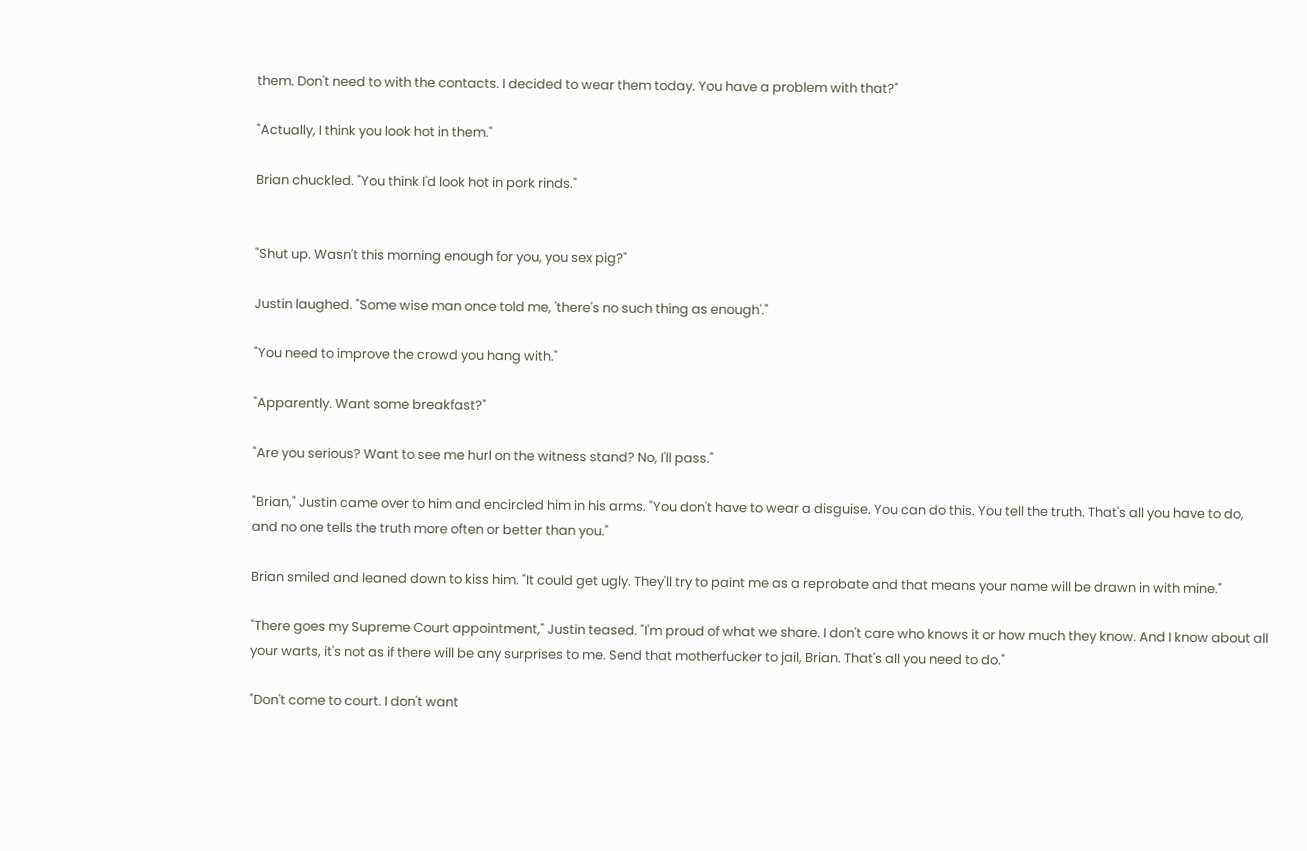them. Don't need to with the contacts. I decided to wear them today. You have a problem with that?"

"Actually, I think you look hot in them."

Brian chuckled. "You think I'd look hot in pork rinds."


"Shut up. Wasn't this morning enough for you, you sex pig?"

Justin laughed. "Some wise man once told me, 'there's no such thing as enough'."

"You need to improve the crowd you hang with."

"Apparently. Want some breakfast?"

"Are you serious? Want to see me hurl on the witness stand? No, I'll pass."

"Brian," Justin came over to him and encircled him in his arms. "You don't have to wear a disguise. You can do this. You tell the truth. That's all you have to do, and no one tells the truth more often or better than you."

Brian smiled and leaned down to kiss him. "It could get ugly. They'll try to paint me as a reprobate and that means your name will be drawn in with mine."

"There goes my Supreme Court appointment," Justin teased. "I'm proud of what we share. I don't care who knows it or how much they know. And I know about all your warts, it's not as if there will be any surprises to me. Send that motherfucker to jail, Brian. That's all you need to do."

"Don't come to court. I don't want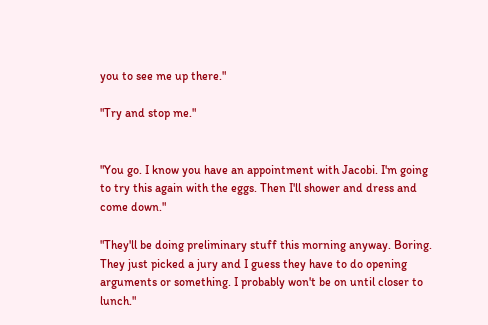you to see me up there."

"Try and stop me."


"You go. I know you have an appointment with Jacobi. I'm going to try this again with the eggs. Then I'll shower and dress and come down."

"They'll be doing preliminary stuff this morning anyway. Boring. They just picked a jury and I guess they have to do opening arguments or something. I probably won't be on until closer to lunch."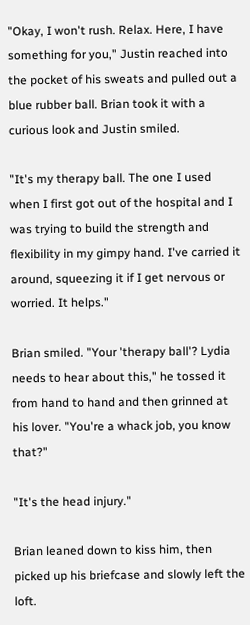"Okay, I won't rush. Relax. Here, I have something for you," Justin reached into the pocket of his sweats and pulled out a blue rubber ball. Brian took it with a curious look and Justin smiled.

"It's my therapy ball. The one I used when I first got out of the hospital and I was trying to build the strength and flexibility in my gimpy hand. I've carried it around, squeezing it if I get nervous or worried. It helps."

Brian smiled. "Your 'therapy ball'? Lydia needs to hear about this," he tossed it from hand to hand and then grinned at his lover. "You're a whack job, you know that?"

"It's the head injury."

Brian leaned down to kiss him, then picked up his briefcase and slowly left the loft.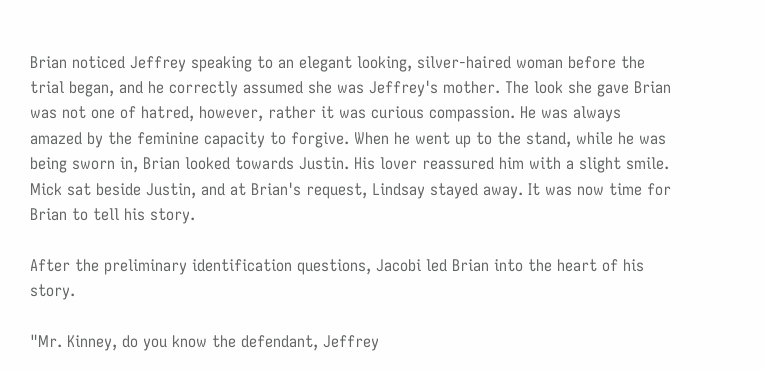Brian noticed Jeffrey speaking to an elegant looking, silver-haired woman before the trial began, and he correctly assumed she was Jeffrey's mother. The look she gave Brian was not one of hatred, however, rather it was curious compassion. He was always amazed by the feminine capacity to forgive. When he went up to the stand, while he was being sworn in, Brian looked towards Justin. His lover reassured him with a slight smile. Mick sat beside Justin, and at Brian's request, Lindsay stayed away. It was now time for Brian to tell his story.

After the preliminary identification questions, Jacobi led Brian into the heart of his story.

"Mr. Kinney, do you know the defendant, Jeffrey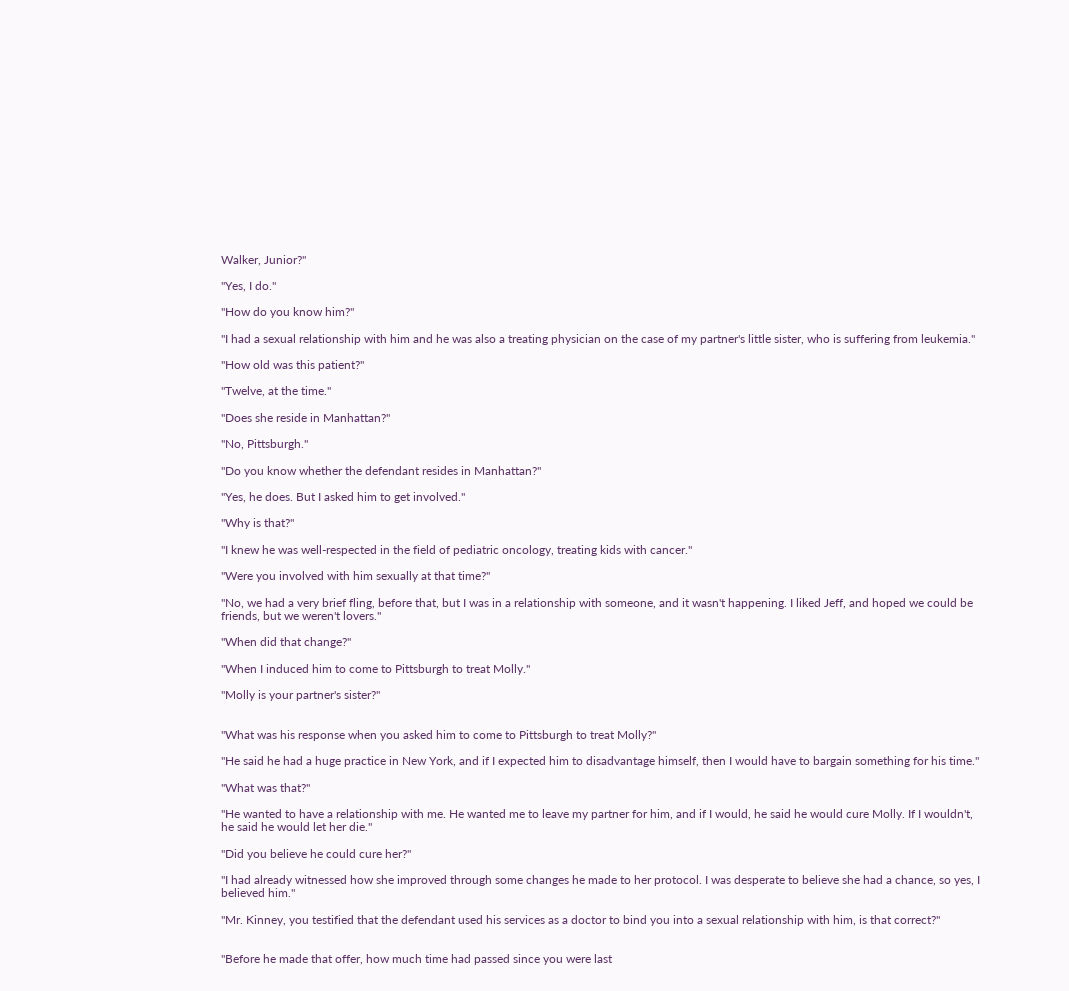Walker, Junior?"

"Yes, I do."

"How do you know him?"

"I had a sexual relationship with him and he was also a treating physician on the case of my partner's little sister, who is suffering from leukemia."

"How old was this patient?"

"Twelve, at the time."

"Does she reside in Manhattan?"

"No, Pittsburgh."

"Do you know whether the defendant resides in Manhattan?"

"Yes, he does. But I asked him to get involved."

"Why is that?"

"I knew he was well-respected in the field of pediatric oncology, treating kids with cancer."

"Were you involved with him sexually at that time?"

"No, we had a very brief fling, before that, but I was in a relationship with someone, and it wasn't happening. I liked Jeff, and hoped we could be friends, but we weren't lovers."

"When did that change?"

"When I induced him to come to Pittsburgh to treat Molly."

"Molly is your partner's sister?"


"What was his response when you asked him to come to Pittsburgh to treat Molly?"

"He said he had a huge practice in New York, and if I expected him to disadvantage himself, then I would have to bargain something for his time."

"What was that?"

"He wanted to have a relationship with me. He wanted me to leave my partner for him, and if I would, he said he would cure Molly. If I wouldn't, he said he would let her die."

"Did you believe he could cure her?"

"I had already witnessed how she improved through some changes he made to her protocol. I was desperate to believe she had a chance, so yes, I believed him."

"Mr. Kinney, you testified that the defendant used his services as a doctor to bind you into a sexual relationship with him, is that correct?"


"Before he made that offer, how much time had passed since you were last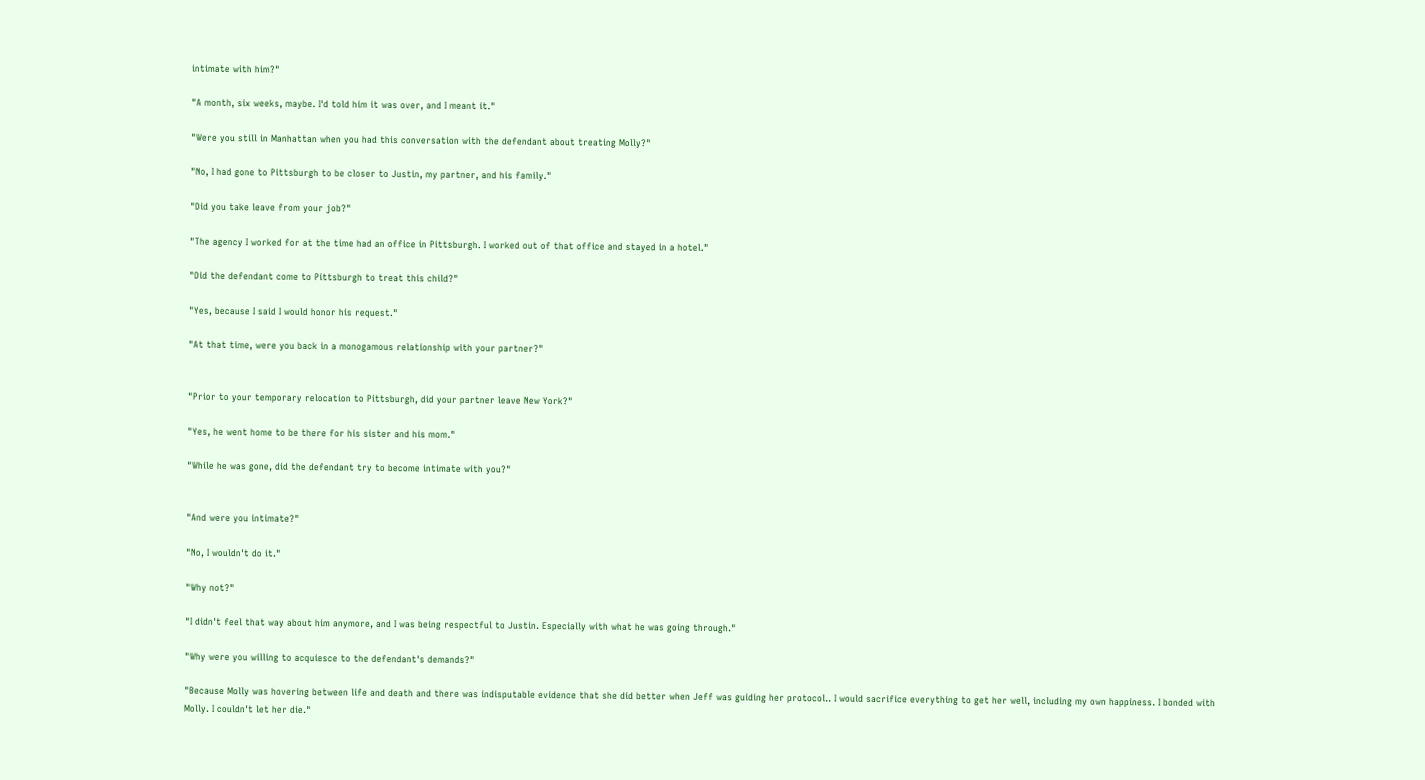intimate with him?"

"A month, six weeks, maybe. I'd told him it was over, and I meant it."

"Were you still in Manhattan when you had this conversation with the defendant about treating Molly?"

"No, I had gone to Pittsburgh to be closer to Justin, my partner, and his family."

"Did you take leave from your job?"

"The agency I worked for at the time had an office in Pittsburgh. I worked out of that office and stayed in a hotel."

"Did the defendant come to Pittsburgh to treat this child?"

"Yes, because I said I would honor his request."

"At that time, were you back in a monogamous relationship with your partner?"


"Prior to your temporary relocation to Pittsburgh, did your partner leave New York?"

"Yes, he went home to be there for his sister and his mom."

"While he was gone, did the defendant try to become intimate with you?"


"And were you intimate?"

"No, I wouldn't do it."

"Why not?"

"I didn't feel that way about him anymore, and I was being respectful to Justin. Especially with what he was going through."

"Why were you willing to acquiesce to the defendant's demands?"

"Because Molly was hovering between life and death and there was indisputable evidence that she did better when Jeff was guiding her protocol.. I would sacrifice everything to get her well, including my own happiness. I bonded with Molly. I couldn't let her die."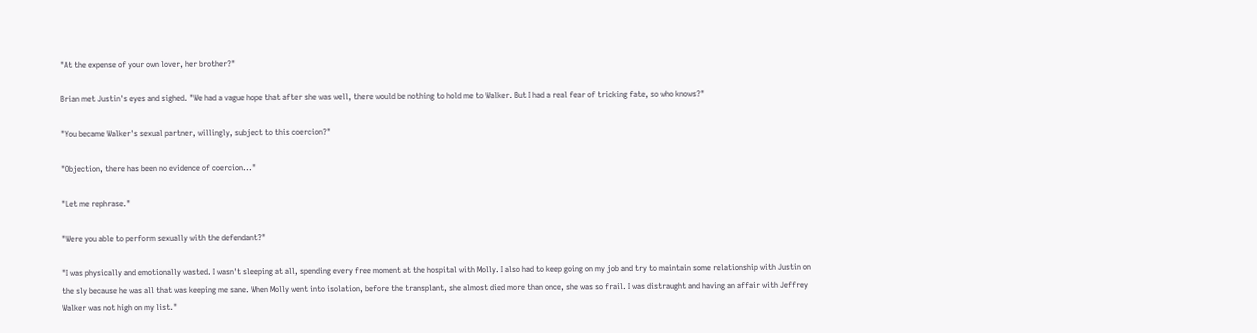"At the expense of your own lover, her brother?"

Brian met Justin's eyes and sighed. "We had a vague hope that after she was well, there would be nothing to hold me to Walker. But I had a real fear of tricking fate, so who knows?"

"You became Walker's sexual partner, willingly, subject to this coercion?"

"Objection, there has been no evidence of coercion..."

"Let me rephrase."

"Were you able to perform sexually with the defendant?"

"I was physically and emotionally wasted. I wasn't sleeping at all, spending every free moment at the hospital with Molly. I also had to keep going on my job and try to maintain some relationship with Justin on the sly because he was all that was keeping me sane. When Molly went into isolation, before the transplant, she almost died more than once, she was so frail. I was distraught and having an affair with Jeffrey Walker was not high on my list."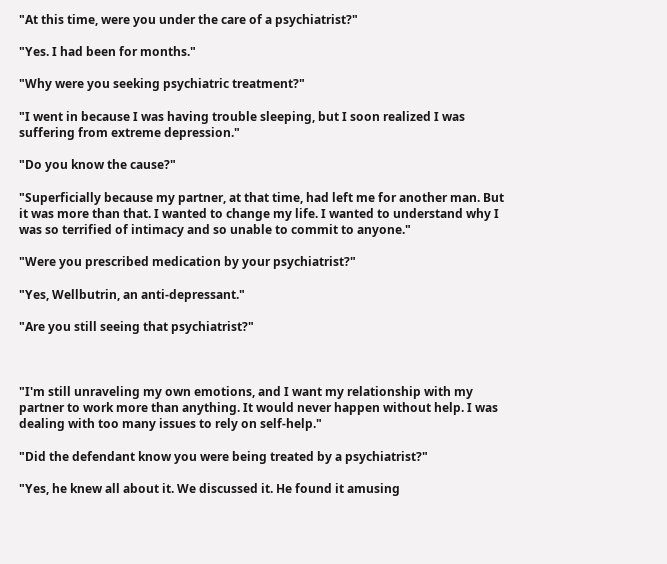"At this time, were you under the care of a psychiatrist?"

"Yes. I had been for months."

"Why were you seeking psychiatric treatment?"

"I went in because I was having trouble sleeping, but I soon realized I was suffering from extreme depression."

"Do you know the cause?"

"Superficially because my partner, at that time, had left me for another man. But it was more than that. I wanted to change my life. I wanted to understand why I was so terrified of intimacy and so unable to commit to anyone."

"Were you prescribed medication by your psychiatrist?"

"Yes, Wellbutrin, an anti-depressant."

"Are you still seeing that psychiatrist?"



"I'm still unraveling my own emotions, and I want my relationship with my partner to work more than anything. It would never happen without help. I was dealing with too many issues to rely on self-help."

"Did the defendant know you were being treated by a psychiatrist?"

"Yes, he knew all about it. We discussed it. He found it amusing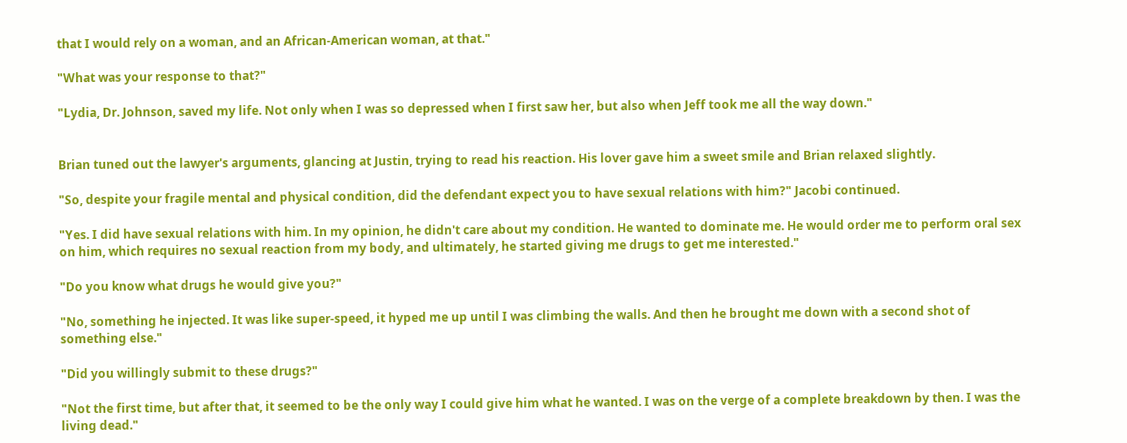that I would rely on a woman, and an African-American woman, at that."

"What was your response to that?"

"Lydia, Dr. Johnson, saved my life. Not only when I was so depressed when I first saw her, but also when Jeff took me all the way down."


Brian tuned out the lawyer's arguments, glancing at Justin, trying to read his reaction. His lover gave him a sweet smile and Brian relaxed slightly.

"So, despite your fragile mental and physical condition, did the defendant expect you to have sexual relations with him?" Jacobi continued.

"Yes. I did have sexual relations with him. In my opinion, he didn't care about my condition. He wanted to dominate me. He would order me to perform oral sex on him, which requires no sexual reaction from my body, and ultimately, he started giving me drugs to get me interested."

"Do you know what drugs he would give you?"

"No, something he injected. It was like super-speed, it hyped me up until I was climbing the walls. And then he brought me down with a second shot of something else."

"Did you willingly submit to these drugs?"

"Not the first time, but after that, it seemed to be the only way I could give him what he wanted. I was on the verge of a complete breakdown by then. I was the living dead."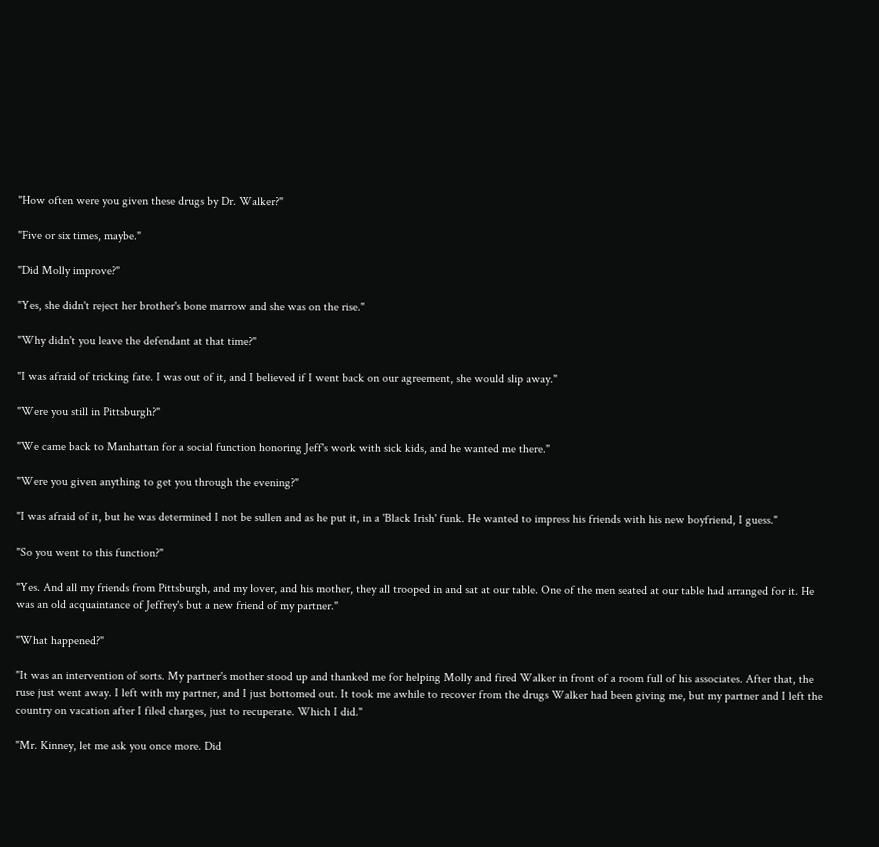"How often were you given these drugs by Dr. Walker?"

"Five or six times, maybe."

"Did Molly improve?"

"Yes, she didn't reject her brother's bone marrow and she was on the rise."

"Why didn't you leave the defendant at that time?"

"I was afraid of tricking fate. I was out of it, and I believed if I went back on our agreement, she would slip away."

"Were you still in Pittsburgh?"

"We came back to Manhattan for a social function honoring Jeff's work with sick kids, and he wanted me there."

"Were you given anything to get you through the evening?"

"I was afraid of it, but he was determined I not be sullen and as he put it, in a 'Black Irish' funk. He wanted to impress his friends with his new boyfriend, I guess."

"So you went to this function?"

"Yes. And all my friends from Pittsburgh, and my lover, and his mother, they all trooped in and sat at our table. One of the men seated at our table had arranged for it. He was an old acquaintance of Jeffrey's but a new friend of my partner."

"What happened?"

"It was an intervention of sorts. My partner's mother stood up and thanked me for helping Molly and fired Walker in front of a room full of his associates. After that, the ruse just went away. I left with my partner, and I just bottomed out. It took me awhile to recover from the drugs Walker had been giving me, but my partner and I left the country on vacation after I filed charges, just to recuperate. Which I did."

"Mr. Kinney, let me ask you once more. Did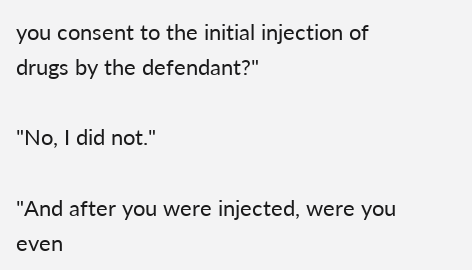you consent to the initial injection of drugs by the defendant?"

"No, I did not."

"And after you were injected, were you even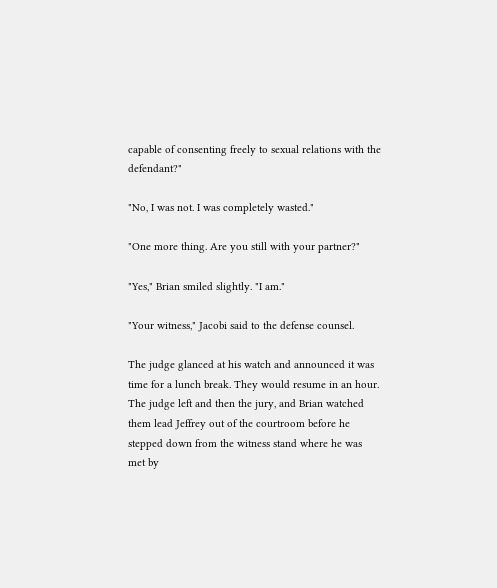capable of consenting freely to sexual relations with the defendant?"

"No, I was not. I was completely wasted."

"One more thing. Are you still with your partner?"

"Yes," Brian smiled slightly. "I am."

"Your witness," Jacobi said to the defense counsel.

The judge glanced at his watch and announced it was time for a lunch break. They would resume in an hour. The judge left and then the jury, and Brian watched them lead Jeffrey out of the courtroom before he stepped down from the witness stand where he was met by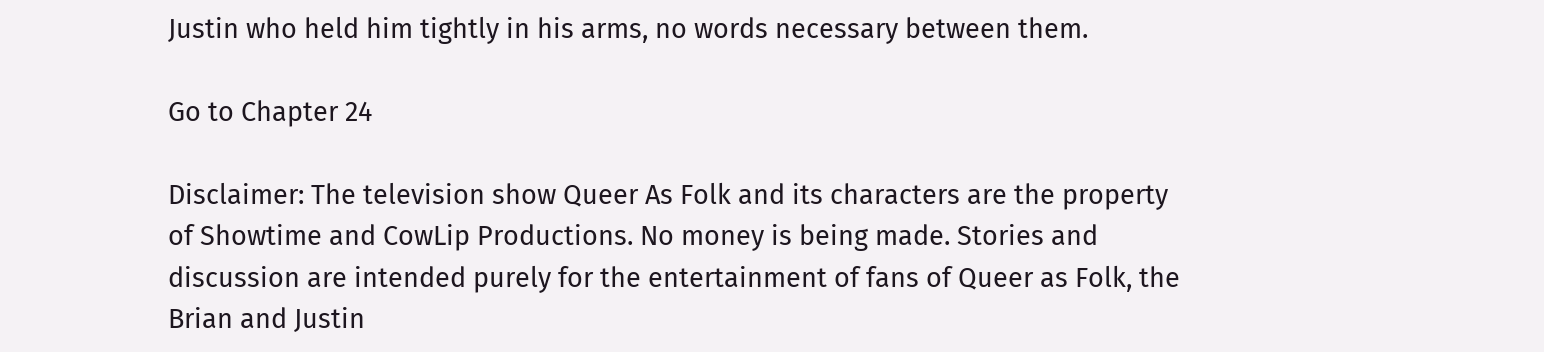Justin who held him tightly in his arms, no words necessary between them.

Go to Chapter 24

Disclaimer: The television show Queer As Folk and its characters are the property of Showtime and CowLip Productions. No money is being made. Stories and discussion are intended purely for the entertainment of fans of Queer as Folk, the Brian and Justin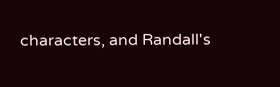characters, and Randall's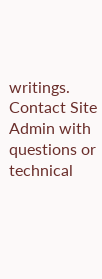writings.
Contact Site Admin with questions or technical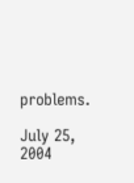problems.

July 25, 2004